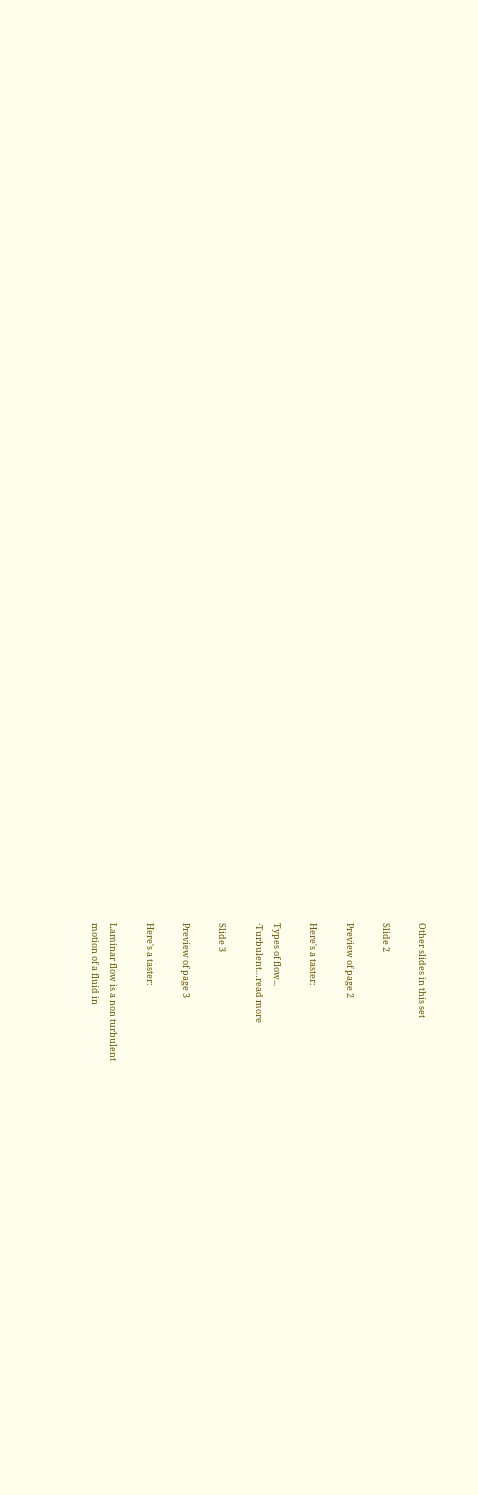Other slides in this set

Slide 2

Preview of page 2

Here's a taster:

Types of flow...
·Turbulent…read more

Slide 3

Preview of page 3

Here's a taster:

Laminar flow is a non turbulent
motion of a fluid in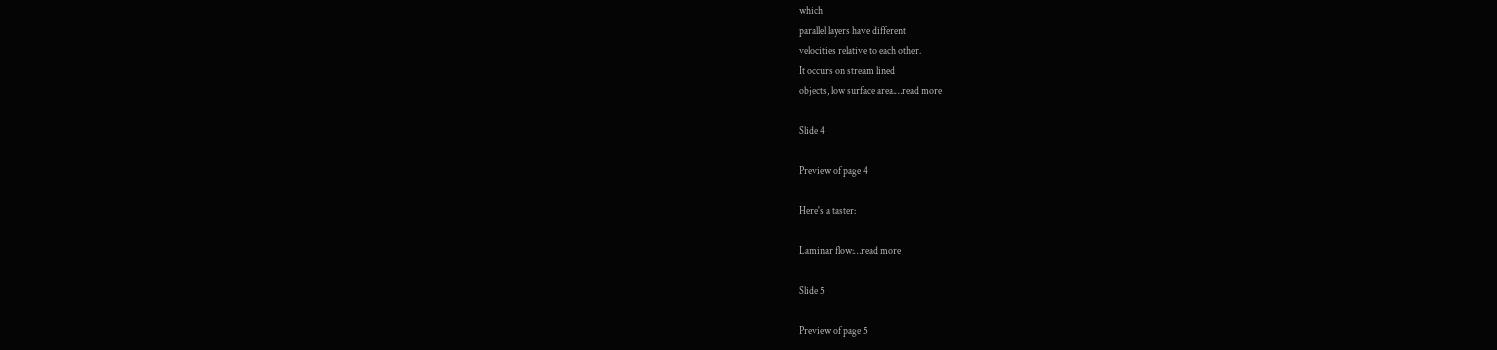which
parallel layers have different
velocities relative to each other.
It occurs on stream lined
objects, low surface area.…read more

Slide 4

Preview of page 4

Here's a taster:

Laminar flow:…read more

Slide 5

Preview of page 5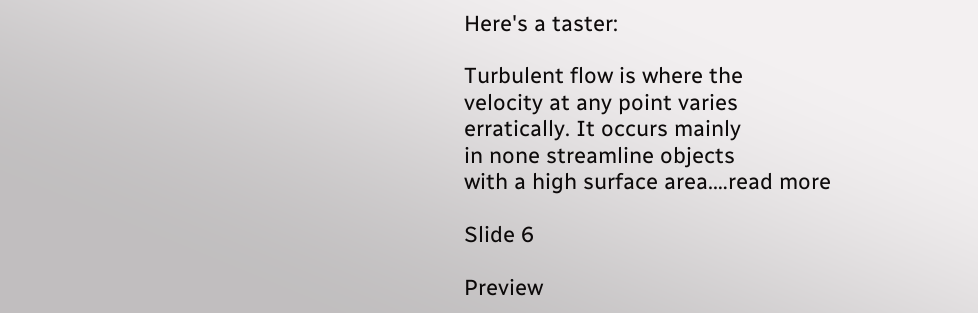Here's a taster:

Turbulent flow is where the
velocity at any point varies
erratically. It occurs mainly
in none streamline objects
with a high surface area.…read more

Slide 6

Preview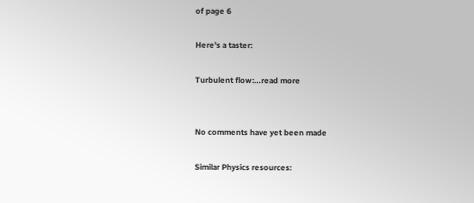of page 6

Here's a taster:

Turbulent flow:…read more


No comments have yet been made

Similar Physics resources: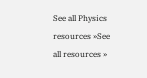See all Physics resources »See all resources »